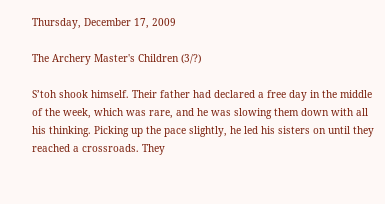Thursday, December 17, 2009

The Archery Master's Children (3/?)

S’toh shook himself. Their father had declared a free day in the middle of the week, which was rare, and he was slowing them down with all his thinking. Picking up the pace slightly, he led his sisters on until they reached a crossroads. They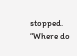stopped. “Where do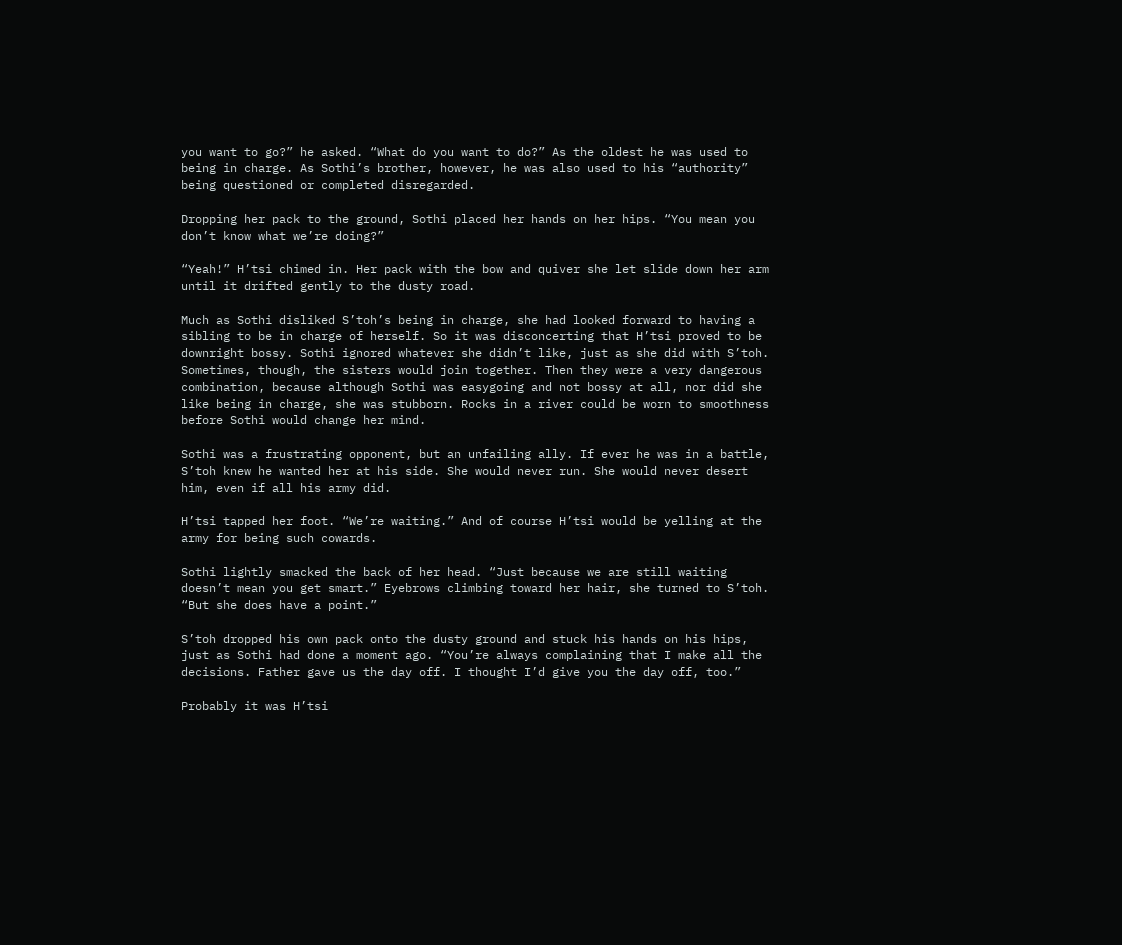you want to go?” he asked. “What do you want to do?” As the oldest he was used to being in charge. As Sothi’s brother, however, he was also used to his “authority” being questioned or completed disregarded.

Dropping her pack to the ground, Sothi placed her hands on her hips. “You mean you don’t know what we’re doing?”

“Yeah!” H’tsi chimed in. Her pack with the bow and quiver she let slide down her arm until it drifted gently to the dusty road.

Much as Sothi disliked S’toh’s being in charge, she had looked forward to having a sibling to be in charge of herself. So it was disconcerting that H’tsi proved to be downright bossy. Sothi ignored whatever she didn’t like, just as she did with S’toh. Sometimes, though, the sisters would join together. Then they were a very dangerous combination, because although Sothi was easygoing and not bossy at all, nor did she like being in charge, she was stubborn. Rocks in a river could be worn to smoothness before Sothi would change her mind.

Sothi was a frustrating opponent, but an unfailing ally. If ever he was in a battle, S’toh knew he wanted her at his side. She would never run. She would never desert him, even if all his army did.

H’tsi tapped her foot. “We’re waiting.” And of course H’tsi would be yelling at the army for being such cowards.

Sothi lightly smacked the back of her head. “Just because we are still waiting doesn’t mean you get smart.” Eyebrows climbing toward her hair, she turned to S’toh. “But she does have a point.”

S’toh dropped his own pack onto the dusty ground and stuck his hands on his hips, just as Sothi had done a moment ago. “You’re always complaining that I make all the decisions. Father gave us the day off. I thought I’d give you the day off, too.”

Probably it was H’tsi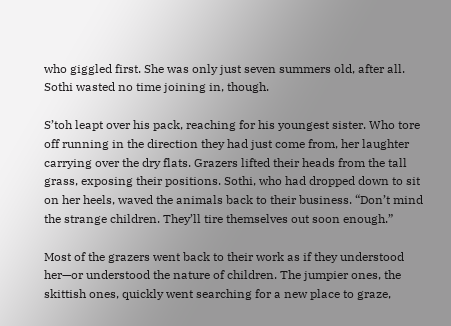who giggled first. She was only just seven summers old, after all. Sothi wasted no time joining in, though.

S’toh leapt over his pack, reaching for his youngest sister. Who tore off running in the direction they had just come from, her laughter carrying over the dry flats. Grazers lifted their heads from the tall grass, exposing their positions. Sothi, who had dropped down to sit on her heels, waved the animals back to their business. “Don’t mind the strange children. They’ll tire themselves out soon enough.”

Most of the grazers went back to their work as if they understood her—or understood the nature of children. The jumpier ones, the skittish ones, quickly went searching for a new place to graze,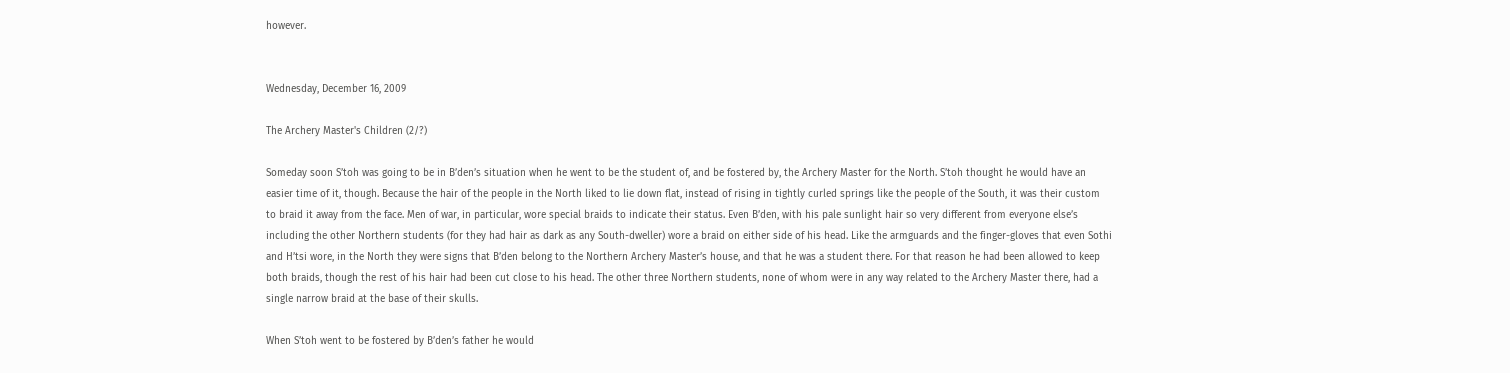however.


Wednesday, December 16, 2009

The Archery Master's Children (2/?)

Someday soon S’toh was going to be in B’den’s situation when he went to be the student of, and be fostered by, the Archery Master for the North. S’toh thought he would have an easier time of it, though. Because the hair of the people in the North liked to lie down flat, instead of rising in tightly curled springs like the people of the South, it was their custom to braid it away from the face. Men of war, in particular, wore special braids to indicate their status. Even B’den, with his pale sunlight hair so very different from everyone else’s including the other Northern students (for they had hair as dark as any South-dweller) wore a braid on either side of his head. Like the armguards and the finger-gloves that even Sothi and H’tsi wore, in the North they were signs that B’den belong to the Northern Archery Master’s house, and that he was a student there. For that reason he had been allowed to keep both braids, though the rest of his hair had been cut close to his head. The other three Northern students, none of whom were in any way related to the Archery Master there, had a single narrow braid at the base of their skulls.

When S’toh went to be fostered by B’den’s father he would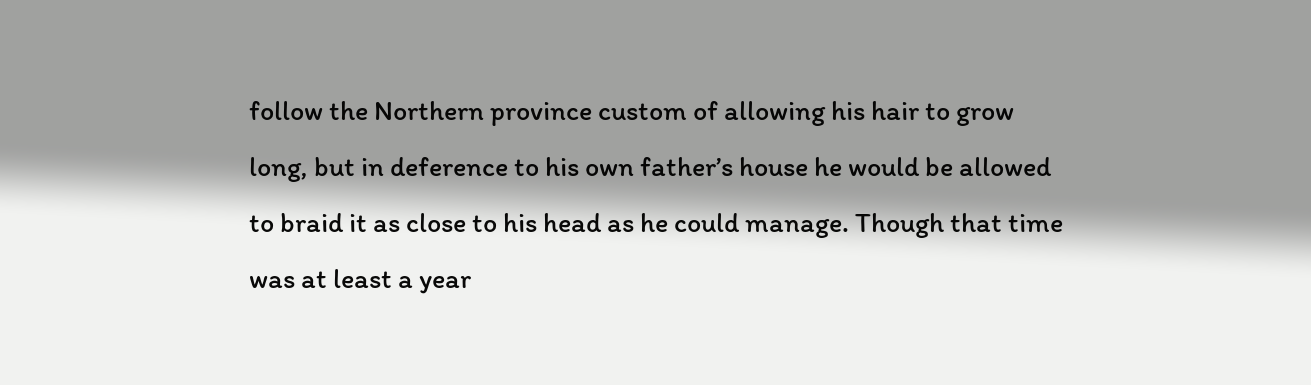follow the Northern province custom of allowing his hair to grow long, but in deference to his own father’s house he would be allowed to braid it as close to his head as he could manage. Though that time was at least a year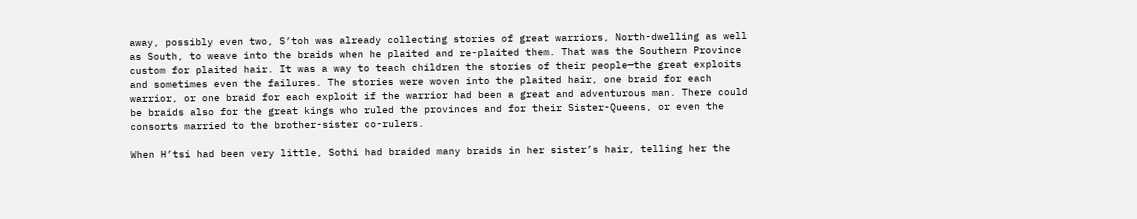away, possibly even two, S’toh was already collecting stories of great warriors, North-dwelling as well as South, to weave into the braids when he plaited and re-plaited them. That was the Southern Province custom for plaited hair. It was a way to teach children the stories of their people—the great exploits and sometimes even the failures. The stories were woven into the plaited hair, one braid for each warrior, or one braid for each exploit if the warrior had been a great and adventurous man. There could be braids also for the great kings who ruled the provinces and for their Sister-Queens, or even the consorts married to the brother-sister co-rulers.

When H’tsi had been very little, Sothi had braided many braids in her sister’s hair, telling her the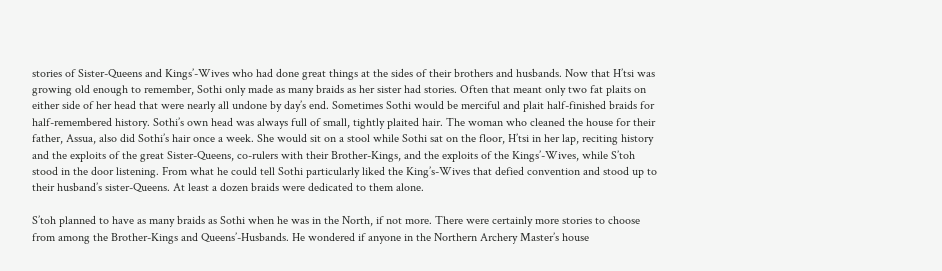stories of Sister-Queens and Kings’-Wives who had done great things at the sides of their brothers and husbands. Now that H’tsi was growing old enough to remember, Sothi only made as many braids as her sister had stories. Often that meant only two fat plaits on either side of her head that were nearly all undone by day’s end. Sometimes Sothi would be merciful and plait half-finished braids for half-remembered history. Sothi’s own head was always full of small, tightly plaited hair. The woman who cleaned the house for their father, Assua, also did Sothi’s hair once a week. She would sit on a stool while Sothi sat on the floor, H’tsi in her lap, reciting history and the exploits of the great Sister-Queens, co-rulers with their Brother-Kings, and the exploits of the Kings’-Wives, while S’toh stood in the door listening. From what he could tell Sothi particularly liked the King’s-Wives that defied convention and stood up to their husband’s sister-Queens. At least a dozen braids were dedicated to them alone.

S’toh planned to have as many braids as Sothi when he was in the North, if not more. There were certainly more stories to choose from among the Brother-Kings and Queens’-Husbands. He wondered if anyone in the Northern Archery Master’s house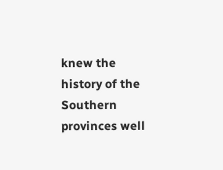knew the history of the Southern provinces well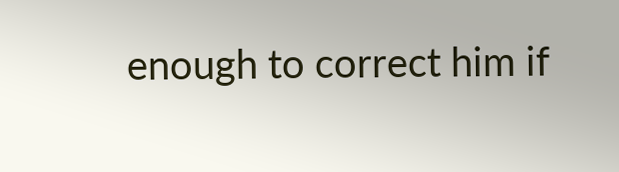enough to correct him if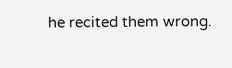he recited them wrong.